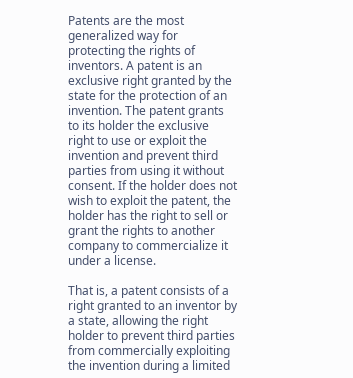Patents are the most generalized way for protecting the rights of inventors. A patent is an exclusive right granted by the state for the protection of an invention. The patent grants to its holder the exclusive right to use or exploit the invention and prevent third parties from using it without consent. If the holder does not wish to exploit the patent, the holder has the right to sell or grant the rights to another company to commercialize it under a license.

That is, a patent consists of a right granted to an inventor by a state, allowing the right holder to prevent third parties from commercially exploiting the invention during a limited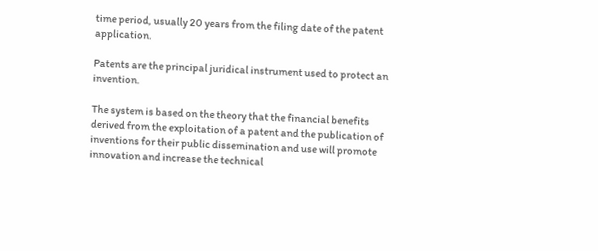time period, usually 20 years from the filing date of the patent application.

Patents are the principal juridical instrument used to protect an invention.

The system is based on the theory that the financial benefits derived from the exploitation of a patent and the publication of inventions for their public dissemination and use will promote innovation and increase the technical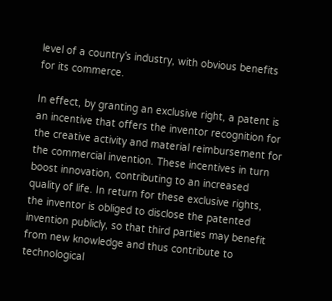level of a country’s industry, with obvious benefits for its commerce.

In effect, by granting an exclusive right, a patent is an incentive that offers the inventor recognition for the creative activity and material reimbursement for the commercial invention. These incentives in turn boost innovation, contributing to an increased quality of life. In return for these exclusive rights, the inventor is obliged to disclose the patented invention publicly, so that third parties may benefit from new knowledge and thus contribute to technological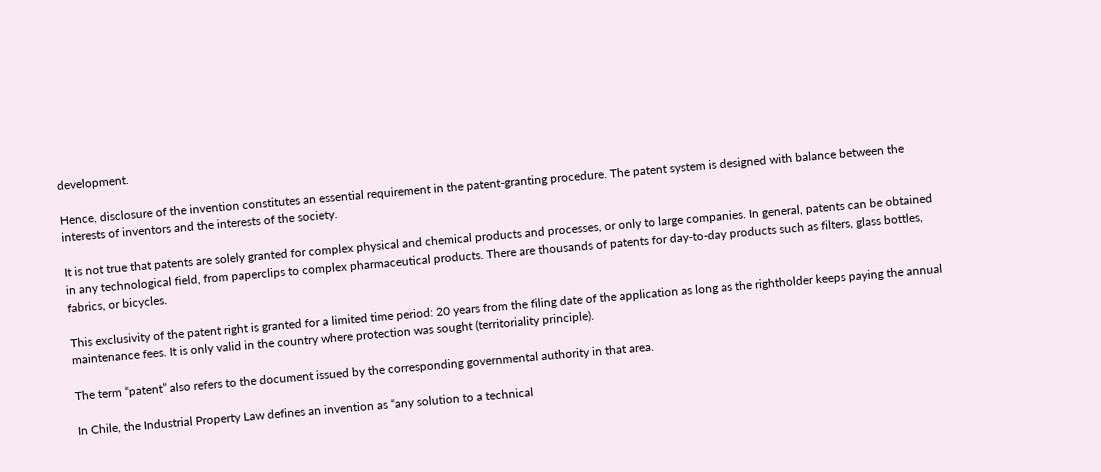development.

Hence, disclosure of the invention constitutes an essential requirement in the patent-granting procedure. The patent system is designed with balance between the interests of inventors and the interests of the society.

It is not true that patents are solely granted for complex physical and chemical products and processes, or only to large companies. In general, patents can be obtained in any technological field, from paperclips to complex pharmaceutical products. There are thousands of patents for day-to-day products such as filters, glass bottles, fabrics, or bicycles.

This exclusivity of the patent right is granted for a limited time period: 20 years from the filing date of the application as long as the rightholder keeps paying the annual maintenance fees. It is only valid in the country where protection was sought (territoriality principle).

The term “patent” also refers to the document issued by the corresponding governmental authority in that area.

In Chile, the Industrial Property Law defines an invention as “any solution to a technical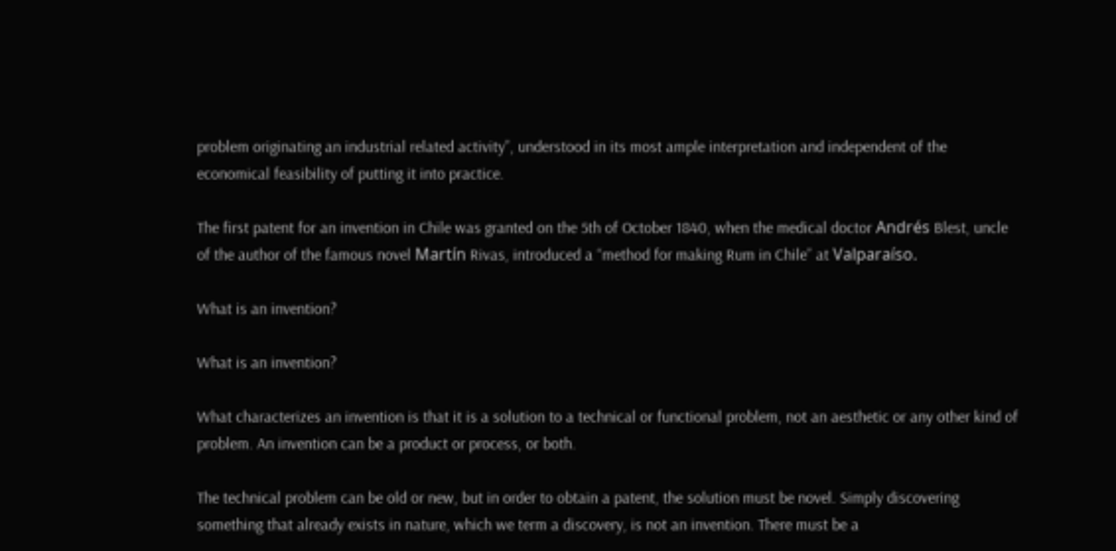problem originating an industrial related activity”, understood in its most ample interpretation and independent of the economical feasibility of putting it into practice.

The first patent for an invention in Chile was granted on the 5th of October 1840, when the medical doctor Andrés Blest, uncle of the author of the famous novel Martín Rivas, introduced a “method for making Rum in Chile” at Valparaíso.

What is an invention?

What is an invention?

What characterizes an invention is that it is a solution to a technical or functional problem, not an aesthetic or any other kind of problem. An invention can be a product or process, or both.

The technical problem can be old or new, but in order to obtain a patent, the solution must be novel. Simply discovering something that already exists in nature, which we term a discovery, is not an invention. There must be a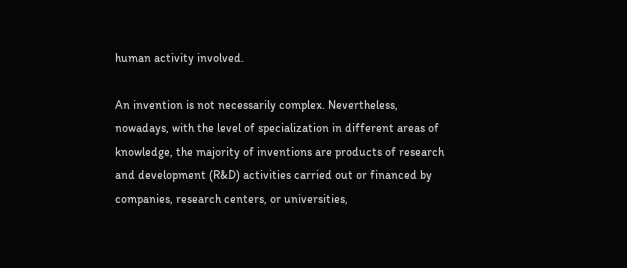human activity involved.

An invention is not necessarily complex. Nevertheless, nowadays, with the level of specialization in different areas of knowledge, the majority of inventions are products of research and development (R&D) activities carried out or financed by companies, research centers, or universities,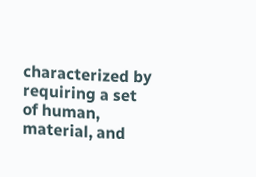characterized by requiring a set of human, material, and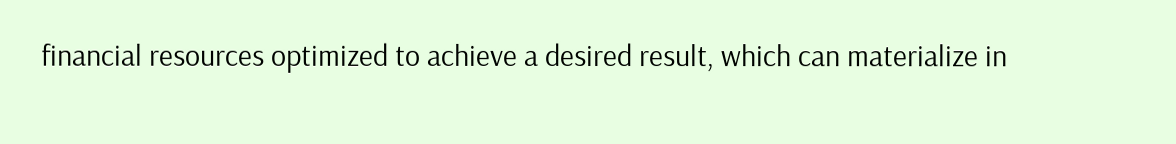financial resources optimized to achieve a desired result, which can materialize in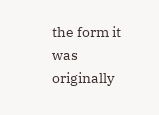the form it was originally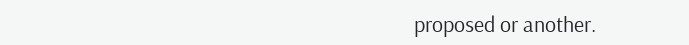proposed or another.